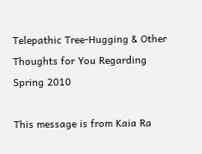Telepathic Tree-Hugging & Other Thoughts for You Regarding Spring 2010

This message is from Kaia Ra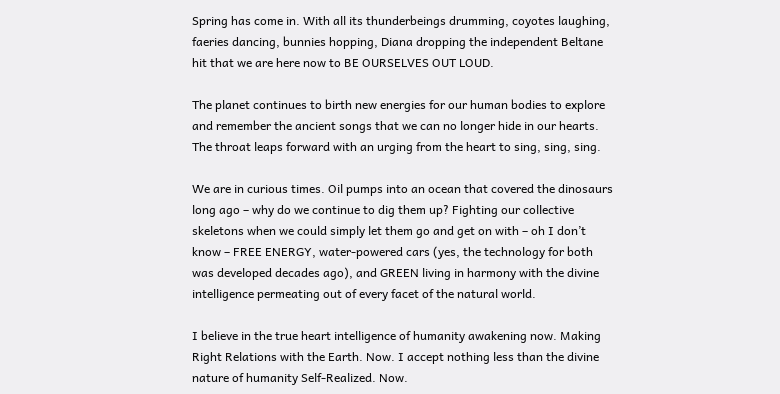Spring has come in. With all its thunderbeings drumming, coyotes laughing, faeries dancing, bunnies hopping, Diana dropping the independent Beltane hit that we are here now to BE OURSELVES OUT LOUD.

The planet continues to birth new energies for our human bodies to explore and remember the ancient songs that we can no longer hide in our hearts. The throat leaps forward with an urging from the heart to sing, sing, sing.

We are in curious times. Oil pumps into an ocean that covered the dinosaurs long ago – why do we continue to dig them up? Fighting our collective skeletons when we could simply let them go and get on with – oh I don’t know – FREE ENERGY, water-powered cars (yes, the technology for both was developed decades ago), and GREEN living in harmony with the divine intelligence permeating out of every facet of the natural world.

I believe in the true heart intelligence of humanity awakening now. Making Right Relations with the Earth. Now. I accept nothing less than the divine nature of humanity Self-Realized. Now.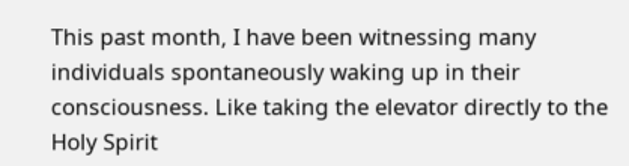This past month, I have been witnessing many individuals spontaneously waking up in their consciousness. Like taking the elevator directly to the Holy Spirit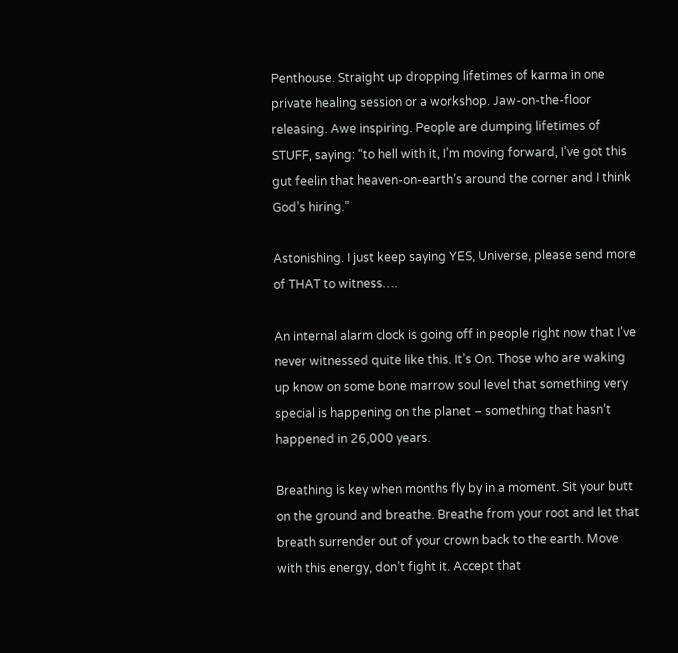Penthouse. Straight up dropping lifetimes of karma in one private healing session or a workshop. Jaw-on-the-floor releasing. Awe inspiring. People are dumping lifetimes of STUFF, saying: “to hell with it, I’m moving forward, I’ve got this gut feelin that heaven-on-earth’s around the corner and I think God’s hiring.”

Astonishing. I just keep saying YES, Universe, please send more of THAT to witness….

An internal alarm clock is going off in people right now that I’ve never witnessed quite like this. It’s On. Those who are waking up know on some bone marrow soul level that something very special is happening on the planet – something that hasn’t happened in 26,000 years.

Breathing is key when months fly by in a moment. Sit your butt on the ground and breathe. Breathe from your root and let that breath surrender out of your crown back to the earth. Move with this energy, don’t fight it. Accept that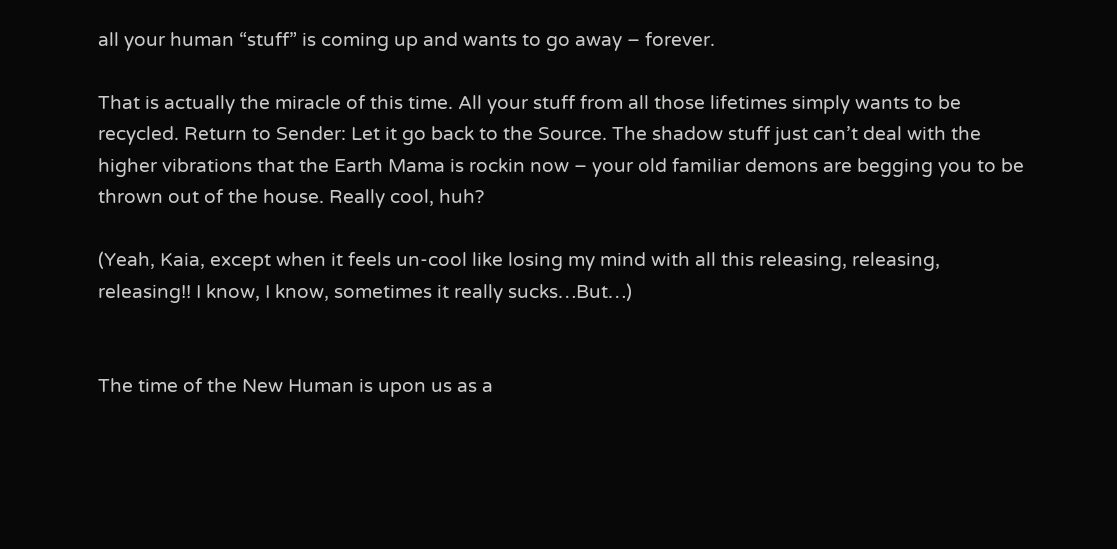all your human “stuff” is coming up and wants to go away – forever.

That is actually the miracle of this time. All your stuff from all those lifetimes simply wants to be recycled. Return to Sender: Let it go back to the Source. The shadow stuff just can’t deal with the higher vibrations that the Earth Mama is rockin now – your old familiar demons are begging you to be thrown out of the house. Really cool, huh?

(Yeah, Kaia, except when it feels un-cool like losing my mind with all this releasing, releasing, releasing!! I know, I know, sometimes it really sucks…But…)


The time of the New Human is upon us as a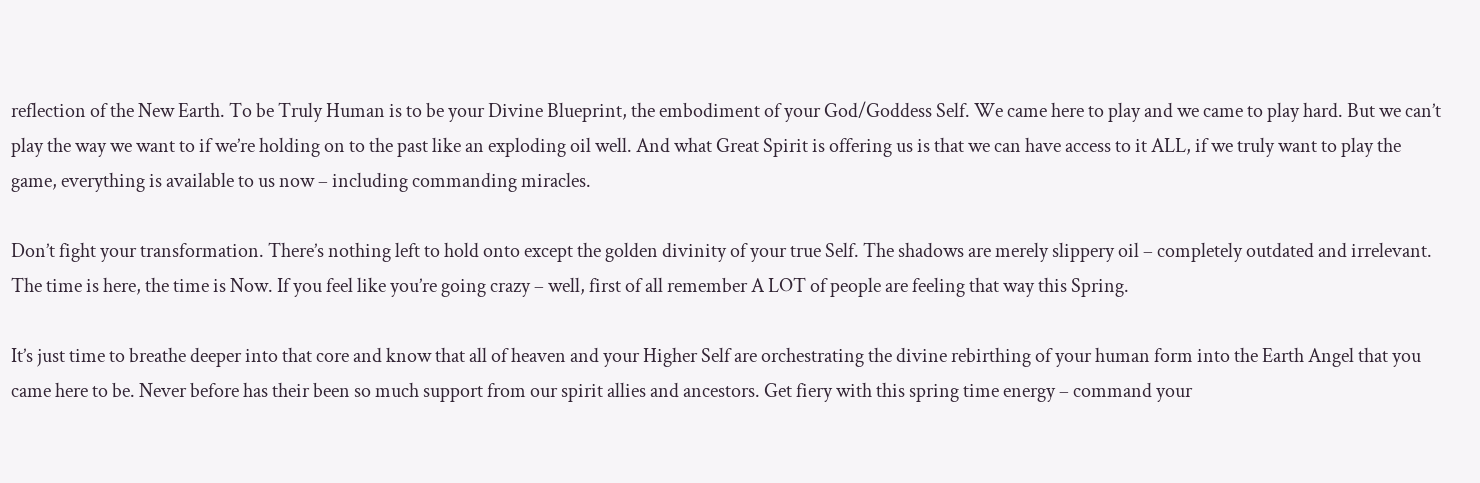reflection of the New Earth. To be Truly Human is to be your Divine Blueprint, the embodiment of your God/Goddess Self. We came here to play and we came to play hard. But we can’t play the way we want to if we’re holding on to the past like an exploding oil well. And what Great Spirit is offering us is that we can have access to it ALL, if we truly want to play the game, everything is available to us now – including commanding miracles.

Don’t fight your transformation. There’s nothing left to hold onto except the golden divinity of your true Self. The shadows are merely slippery oil – completely outdated and irrelevant. The time is here, the time is Now. If you feel like you’re going crazy – well, first of all remember A LOT of people are feeling that way this Spring.

It’s just time to breathe deeper into that core and know that all of heaven and your Higher Self are orchestrating the divine rebirthing of your human form into the Earth Angel that you came here to be. Never before has their been so much support from our spirit allies and ancestors. Get fiery with this spring time energy – command your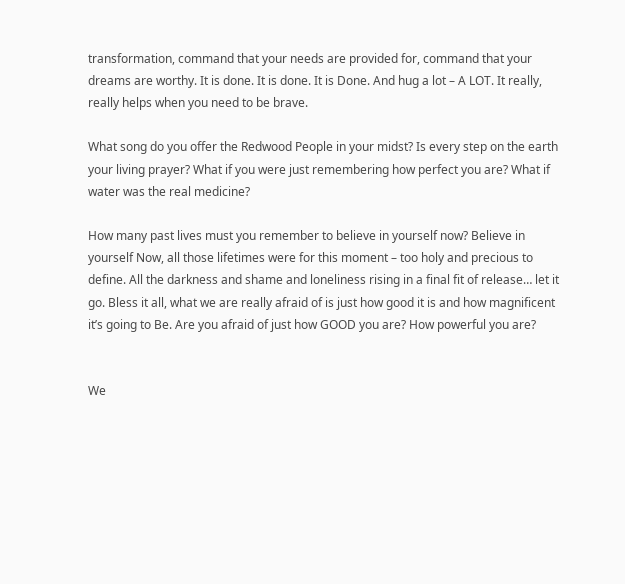transformation, command that your needs are provided for, command that your dreams are worthy. It is done. It is done. It is Done. And hug a lot – A LOT. It really, really helps when you need to be brave.

What song do you offer the Redwood People in your midst? Is every step on the earth your living prayer? What if you were just remembering how perfect you are? What if water was the real medicine?

How many past lives must you remember to believe in yourself now? Believe in yourself Now, all those lifetimes were for this moment – too holy and precious to define. All the darkness and shame and loneliness rising in a final fit of release… let it go. Bless it all, what we are really afraid of is just how good it is and how magnificent it’s going to Be. Are you afraid of just how GOOD you are? How powerful you are?


We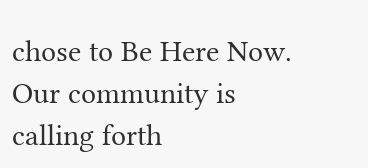chose to Be Here Now. Our community is calling forth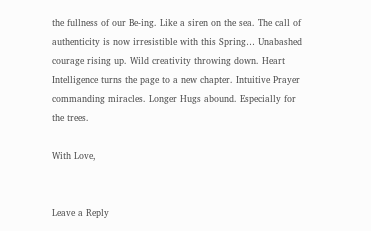the fullness of our Be-ing. Like a siren on the sea. The call of authenticity is now irresistible with this Spring… Unabashed courage rising up. Wild creativity throwing down. Heart Intelligence turns the page to a new chapter. Intuitive Prayer commanding miracles. Longer Hugs abound. Especially for the trees.

With Love,


Leave a Reply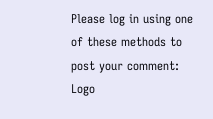Please log in using one of these methods to post your comment: Logo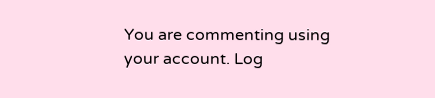You are commenting using your account. Log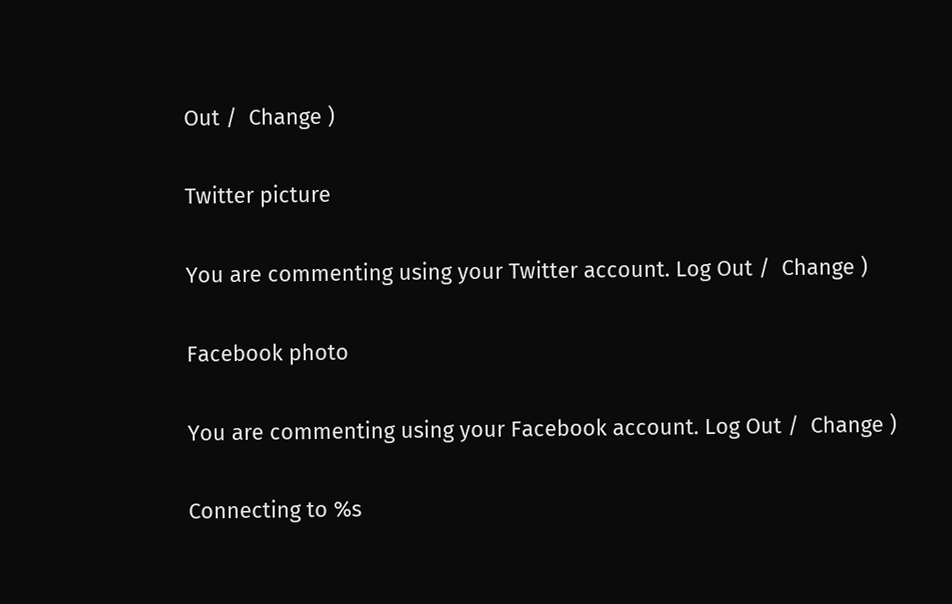Out /  Change )

Twitter picture

You are commenting using your Twitter account. Log Out /  Change )

Facebook photo

You are commenting using your Facebook account. Log Out /  Change )

Connecting to %s